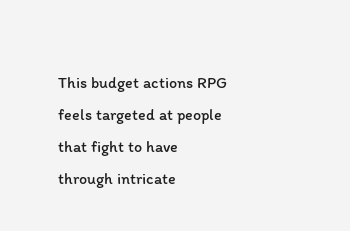This budget actions RPG feels targeted at people that fight to have through intricate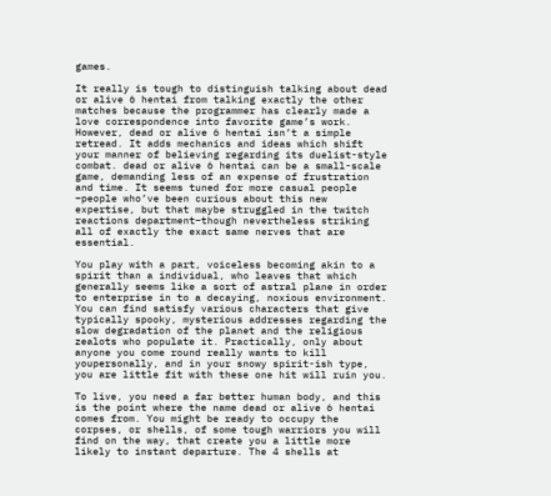games.

It really is tough to distinguish talking about dead or alive 6 hentai from talking exactly the other matches because the programmer has clearly made a love correspondence into favorite game’s work. However, dead or alive 6 hentai isn’t a simple retread. It adds mechanics and ideas which shift your manner of believing regarding its duelist-style combat. dead or alive 6 hentai can be a small-scale game, demanding less of an expense of frustration and time. It seems tuned for more casual people –people who’ve been curious about this new expertise, but that maybe struggled in the twitch reactions department–though nevertheless striking all of exactly the exact same nerves that are essential.

You play with a part, voiceless becoming akin to a spirit than a individual, who leaves that which generally seems like a sort of astral plane in order to enterprise in to a decaying, noxious environment. You can find satisfy various characters that give typically spooky, mysterious addresses regarding the slow degradation of the planet and the religious zealots who populate it. Practically, only about anyone you come round really wants to kill youpersonally, and in your snowy spirit-ish type, you are little fit with these one hit will ruin you.

To live, you need a far better human body, and this is the point where the name dead or alive 6 hentai comes from. You might be ready to occupy the corpses, or shells, of some tough warriors you will find on the way, that create you a little more likely to instant departure. The 4 shells at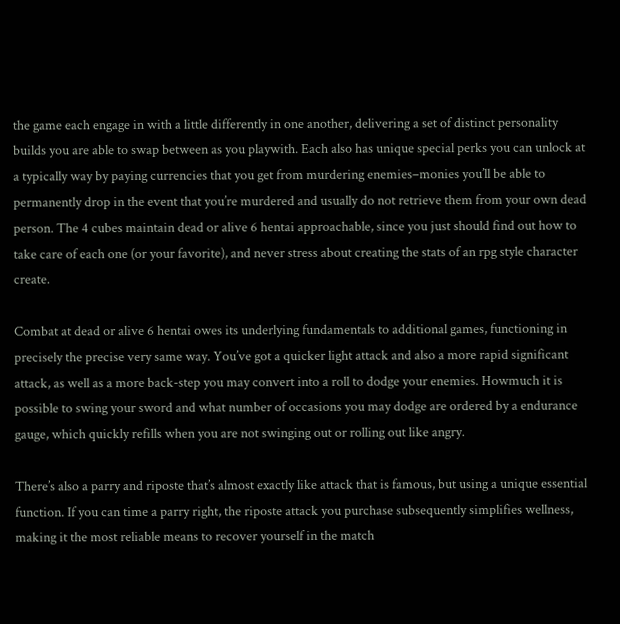the game each engage in with a little differently in one another, delivering a set of distinct personality builds you are able to swap between as you playwith. Each also has unique special perks you can unlock at a typically way by paying currencies that you get from murdering enemies–monies you’ll be able to permanently drop in the event that you’re murdered and usually do not retrieve them from your own dead person. The 4 cubes maintain dead or alive 6 hentai approachable, since you just should find out how to take care of each one (or your favorite), and never stress about creating the stats of an rpg style character create.

Combat at dead or alive 6 hentai owes its underlying fundamentals to additional games, functioning in precisely the precise very same way. You’ve got a quicker light attack and also a more rapid significant attack, as well as a more back-step you may convert into a roll to dodge your enemies. Howmuch it is possible to swing your sword and what number of occasions you may dodge are ordered by a endurance gauge, which quickly refills when you are not swinging out or rolling out like angry.

There’s also a parry and riposte that’s almost exactly like attack that is famous, but using a unique essential function. If you can time a parry right, the riposte attack you purchase subsequently simplifies wellness, making it the most reliable means to recover yourself in the match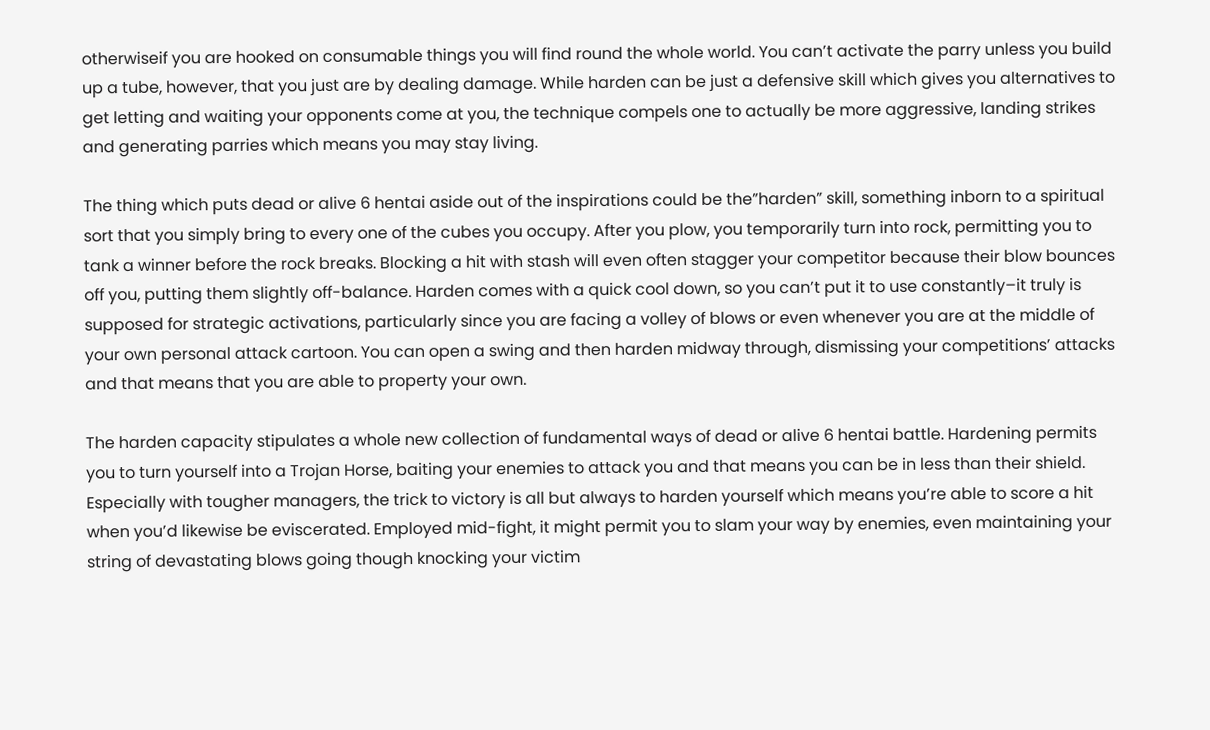otherwiseif you are hooked on consumable things you will find round the whole world. You can’t activate the parry unless you build up a tube, however, that you just are by dealing damage. While harden can be just a defensive skill which gives you alternatives to get letting and waiting your opponents come at you, the technique compels one to actually be more aggressive, landing strikes and generating parries which means you may stay living.

The thing which puts dead or alive 6 hentai aside out of the inspirations could be the”harden” skill, something inborn to a spiritual sort that you simply bring to every one of the cubes you occupy. After you plow, you temporarily turn into rock, permitting you to tank a winner before the rock breaks. Blocking a hit with stash will even often stagger your competitor because their blow bounces off you, putting them slightly off-balance. Harden comes with a quick cool down, so you can’t put it to use constantly–it truly is supposed for strategic activations, particularly since you are facing a volley of blows or even whenever you are at the middle of your own personal attack cartoon. You can open a swing and then harden midway through, dismissing your competitions’ attacks and that means that you are able to property your own.

The harden capacity stipulates a whole new collection of fundamental ways of dead or alive 6 hentai battle. Hardening permits you to turn yourself into a Trojan Horse, baiting your enemies to attack you and that means you can be in less than their shield. Especially with tougher managers, the trick to victory is all but always to harden yourself which means you’re able to score a hit when you’d likewise be eviscerated. Employed mid-fight, it might permit you to slam your way by enemies, even maintaining your string of devastating blows going though knocking your victim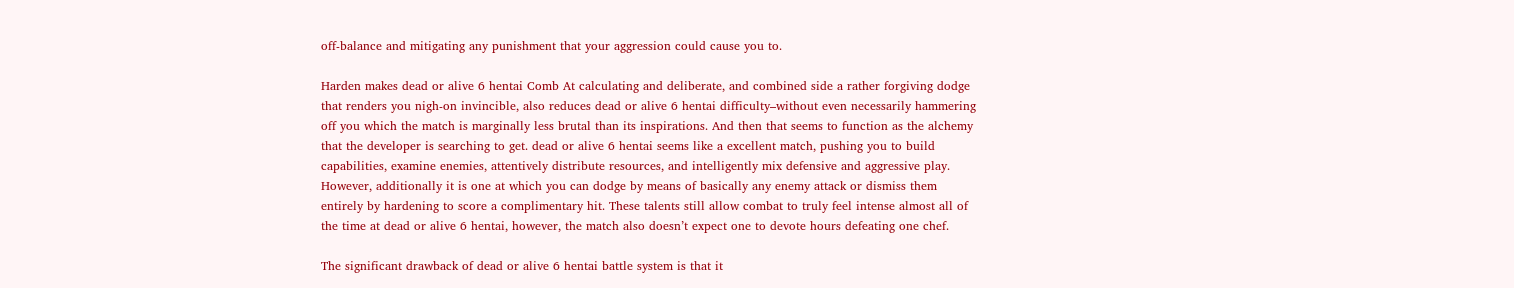off-balance and mitigating any punishment that your aggression could cause you to.

Harden makes dead or alive 6 hentai Comb At calculating and deliberate, and combined side a rather forgiving dodge that renders you nigh-on invincible, also reduces dead or alive 6 hentai difficulty–without even necessarily hammering off you which the match is marginally less brutal than its inspirations. And then that seems to function as the alchemy that the developer is searching to get. dead or alive 6 hentai seems like a excellent match, pushing you to build capabilities, examine enemies, attentively distribute resources, and intelligently mix defensive and aggressive play. However, additionally it is one at which you can dodge by means of basically any enemy attack or dismiss them entirely by hardening to score a complimentary hit. These talents still allow combat to truly feel intense almost all of the time at dead or alive 6 hentai, however, the match also doesn’t expect one to devote hours defeating one chef.

The significant drawback of dead or alive 6 hentai battle system is that it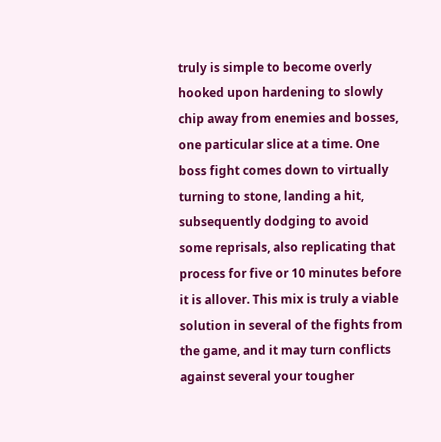truly is simple to become overly hooked upon hardening to slowly chip away from enemies and bosses, one particular slice at a time. One boss fight comes down to virtually turning to stone, landing a hit, subsequently dodging to avoid some reprisals, also replicating that process for five or 10 minutes before it is allover. This mix is truly a viable solution in several of the fights from the game, and it may turn conflicts against several your tougher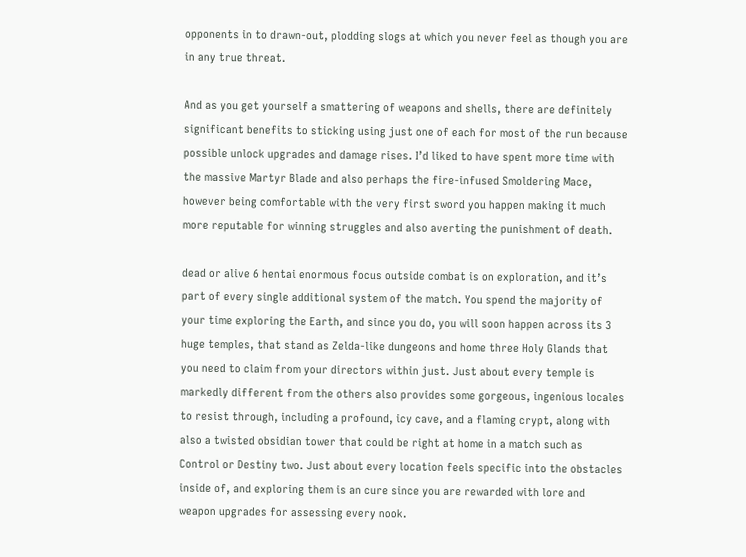opponents in to drawn-out, plodding slogs at which you never feel as though you are in any true threat.

And as you get yourself a smattering of weapons and shells, there are definitely significant benefits to sticking using just one of each for most of the run because possible unlock upgrades and damage rises. I’d liked to have spent more time with the massive Martyr Blade and also perhaps the fire-infused Smoldering Mace, however being comfortable with the very first sword you happen making it much more reputable for winning struggles and also averting the punishment of death.

dead or alive 6 hentai enormous focus outside combat is on exploration, and it’s part of every single additional system of the match. You spend the majority of your time exploring the Earth, and since you do, you will soon happen across its 3 huge temples, that stand as Zelda-like dungeons and home three Holy Glands that you need to claim from your directors within just. Just about every temple is markedly different from the others also provides some gorgeous, ingenious locales to resist through, including a profound, icy cave, and a flaming crypt, along with also a twisted obsidian tower that could be right at home in a match such as Control or Destiny two. Just about every location feels specific into the obstacles inside of, and exploring them is an cure since you are rewarded with lore and weapon upgrades for assessing every nook.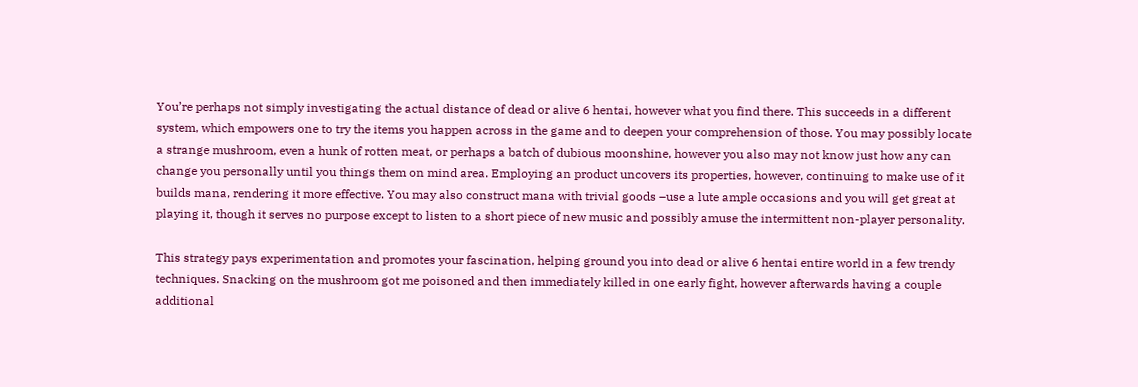You’re perhaps not simply investigating the actual distance of dead or alive 6 hentai, however what you find there. This succeeds in a different system, which empowers one to try the items you happen across in the game and to deepen your comprehension of those. You may possibly locate a strange mushroom, even a hunk of rotten meat, or perhaps a batch of dubious moonshine, however you also may not know just how any can change you personally until you things them on mind area. Employing an product uncovers its properties, however, continuing to make use of it builds mana, rendering it more effective. You may also construct mana with trivial goods –use a lute ample occasions and you will get great at playing it, though it serves no purpose except to listen to a short piece of new music and possibly amuse the intermittent non-player personality.

This strategy pays experimentation and promotes your fascination, helping ground you into dead or alive 6 hentai entire world in a few trendy techniques. Snacking on the mushroom got me poisoned and then immediately killed in one early fight, however afterwards having a couple additional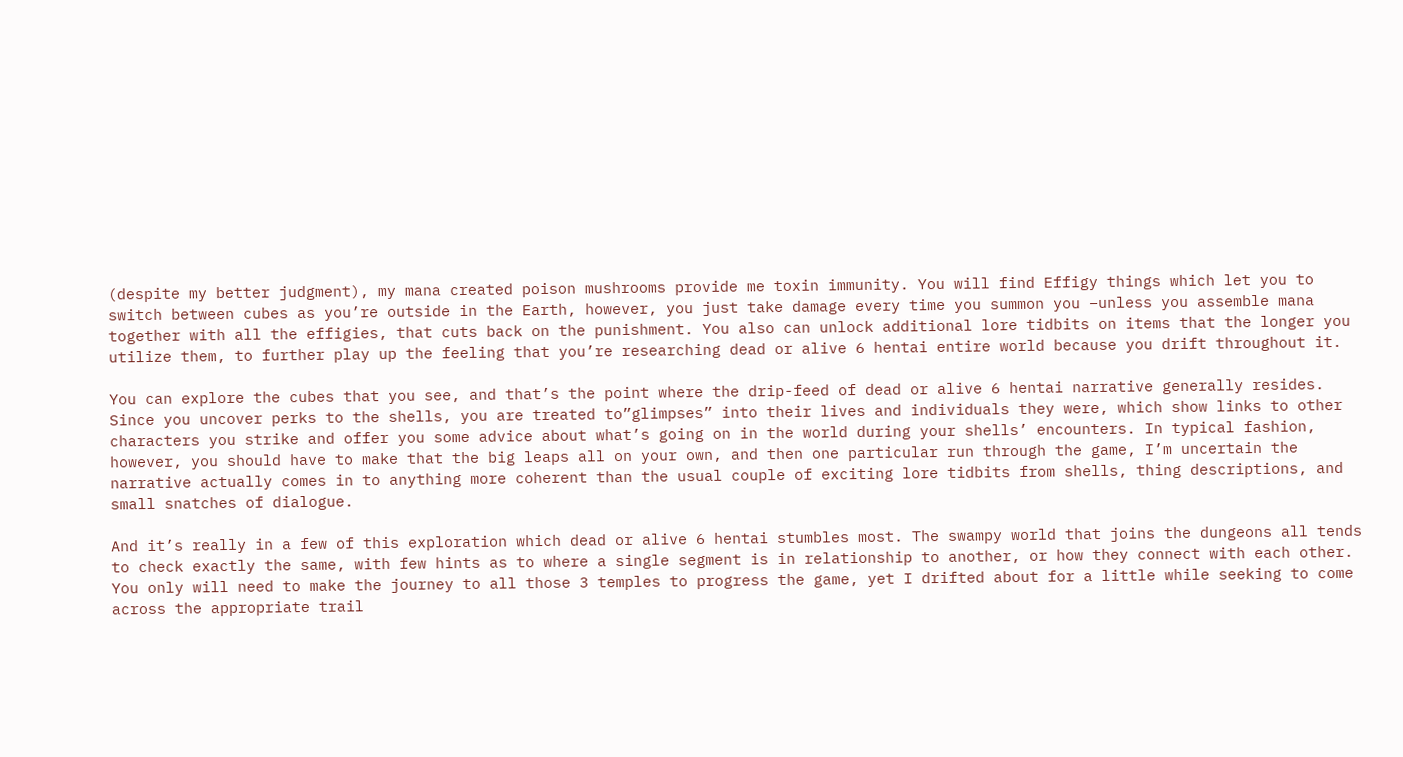(despite my better judgment), my mana created poison mushrooms provide me toxin immunity. You will find Effigy things which let you to switch between cubes as you’re outside in the Earth, however, you just take damage every time you summon you –unless you assemble mana together with all the effigies, that cuts back on the punishment. You also can unlock additional lore tidbits on items that the longer you utilize them, to further play up the feeling that you’re researching dead or alive 6 hentai entire world because you drift throughout it.

You can explore the cubes that you see, and that’s the point where the drip-feed of dead or alive 6 hentai narrative generally resides. Since you uncover perks to the shells, you are treated to”glimpses” into their lives and individuals they were, which show links to other characters you strike and offer you some advice about what’s going on in the world during your shells’ encounters. In typical fashion, however, you should have to make that the big leaps all on your own, and then one particular run through the game, I’m uncertain the narrative actually comes in to anything more coherent than the usual couple of exciting lore tidbits from shells, thing descriptions, and small snatches of dialogue.

And it’s really in a few of this exploration which dead or alive 6 hentai stumbles most. The swampy world that joins the dungeons all tends to check exactly the same, with few hints as to where a single segment is in relationship to another, or how they connect with each other. You only will need to make the journey to all those 3 temples to progress the game, yet I drifted about for a little while seeking to come across the appropriate trail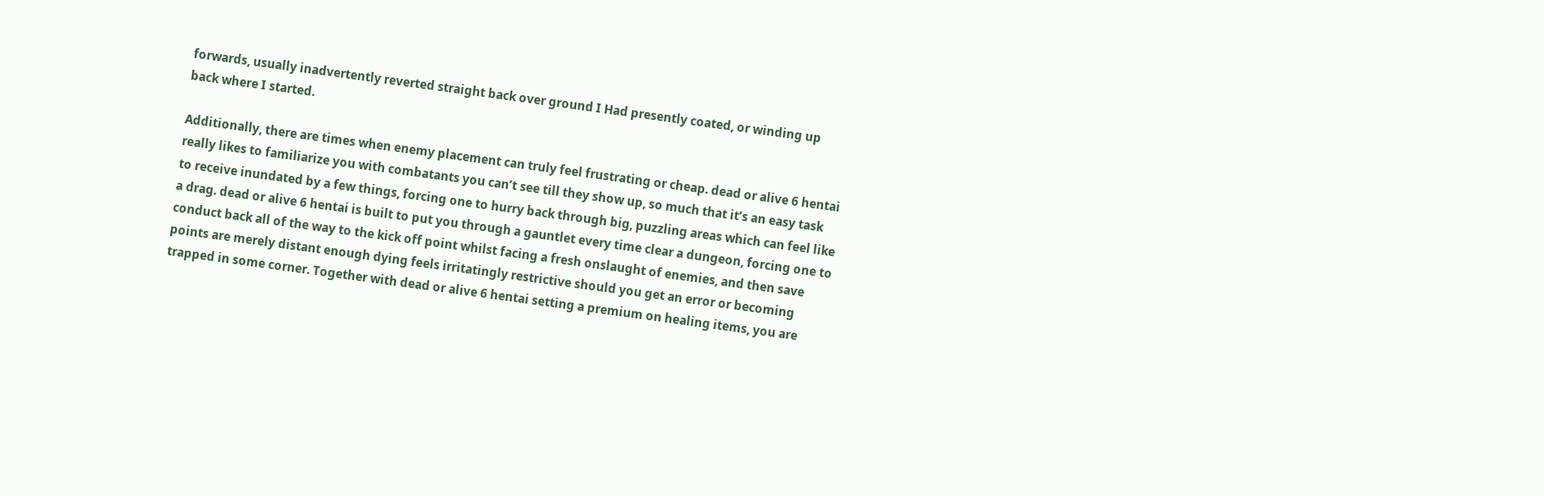forwards, usually inadvertently reverted straight back over ground I Had presently coated, or winding up back where I started.

Additionally, there are times when enemy placement can truly feel frustrating or cheap. dead or alive 6 hentai really likes to familiarize you with combatants you can’t see till they show up, so much that it’s an easy task to receive inundated by a few things, forcing one to hurry back through big, puzzling areas which can feel like a drag. dead or alive 6 hentai is built to put you through a gauntlet every time clear a dungeon, forcing one to conduct back all of the way to the kick off point whilst facing a fresh onslaught of enemies, and then save points are merely distant enough dying feels irritatingly restrictive should you get an error or becoming trapped in some corner. Together with dead or alive 6 hentai setting a premium on healing items, you are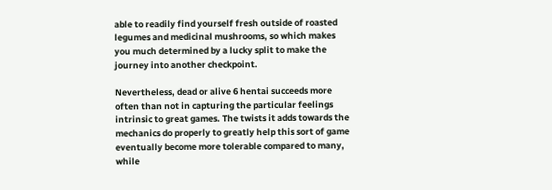able to readily find yourself fresh outside of roasted legumes and medicinal mushrooms, so which makes you much determined by a lucky split to make the journey into another checkpoint.

Nevertheless, dead or alive 6 hentai succeeds more often than not in capturing the particular feelings intrinsic to great games. The twists it adds towards the mechanics do properly to greatly help this sort of game eventually become more tolerable compared to many, while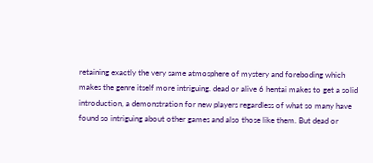retaining exactly the very same atmosphere of mystery and foreboding which makes the genre itself more intriguing. dead or alive 6 hentai makes to get a solid introduction, a demonstration for new players regardless of what so many have found so intriguing about other games and also those like them. But dead or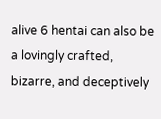alive 6 hentai can also be a lovingly crafted, bizarre, and deceptively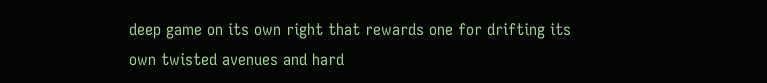deep game on its own right that rewards one for drifting its own twisted avenues and hard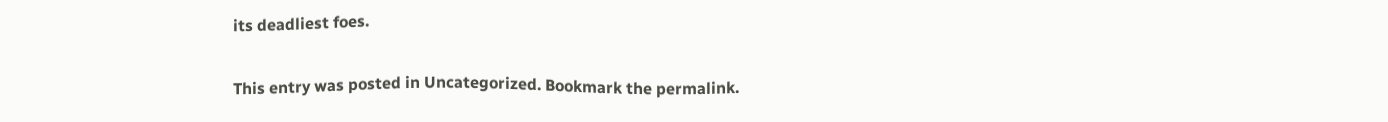its deadliest foes.

This entry was posted in Uncategorized. Bookmark the permalink.